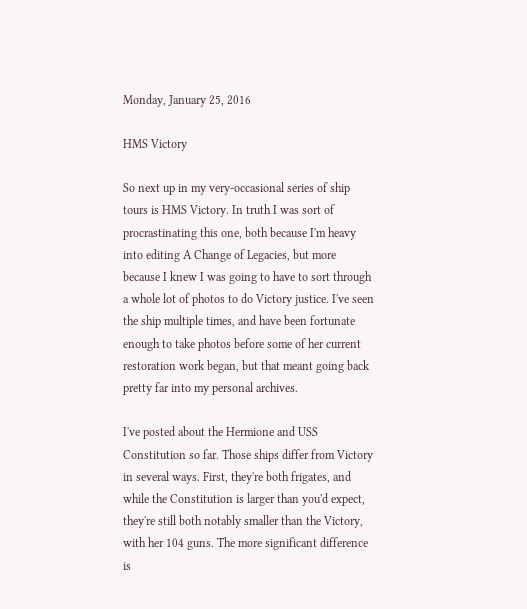Monday, January 25, 2016

HMS Victory

So next up in my very-occasional series of ship tours is HMS Victory. In truth I was sort of procrastinating this one, both because I'm heavy into editing A Change of Legacies, but more because I knew I was going to have to sort through a whole lot of photos to do Victory justice. I've seen the ship multiple times, and have been fortunate enough to take photos before some of her current restoration work began, but that meant going back pretty far into my personal archives.

I've posted about the Hermione and USS Constitution so far. Those ships differ from Victory in several ways. First, they're both frigates, and while the Constitution is larger than you'd expect, they're still both notably smaller than the Victory, with her 104 guns. The more significant difference is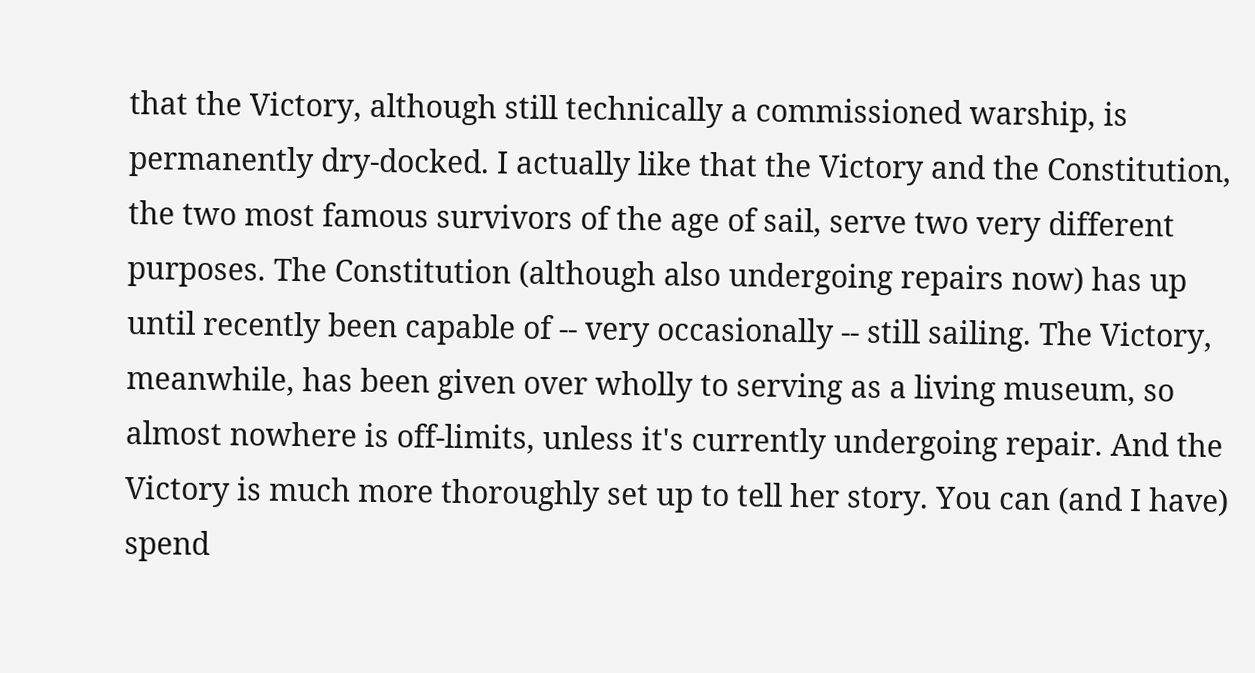that the Victory, although still technically a commissioned warship, is permanently dry-docked. I actually like that the Victory and the Constitution, the two most famous survivors of the age of sail, serve two very different purposes. The Constitution (although also undergoing repairs now) has up until recently been capable of -- very occasionally -- still sailing. The Victory, meanwhile, has been given over wholly to serving as a living museum, so almost nowhere is off-limits, unless it's currently undergoing repair. And the Victory is much more thoroughly set up to tell her story. You can (and I have) spend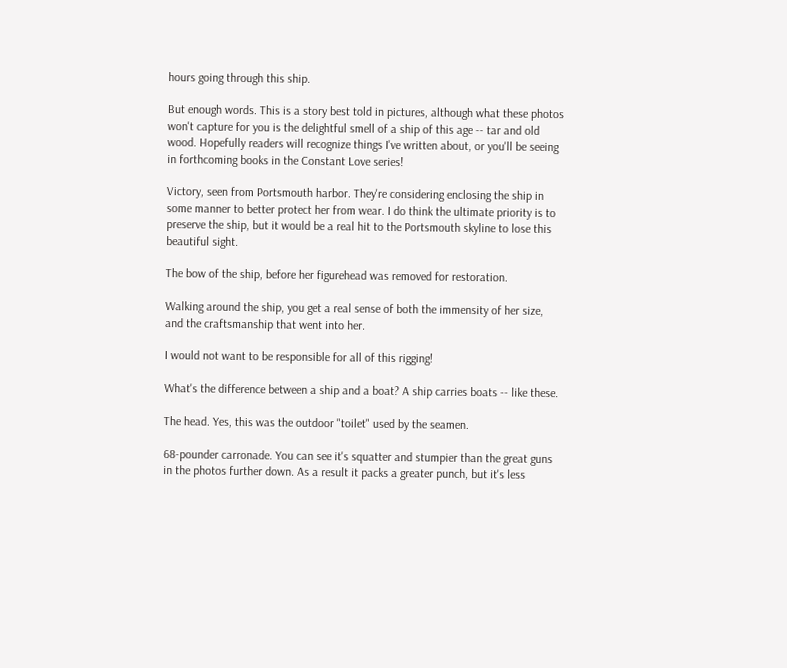hours going through this ship.

But enough words. This is a story best told in pictures, although what these photos won't capture for you is the delightful smell of a ship of this age -- tar and old wood. Hopefully readers will recognize things I've written about, or you'll be seeing in forthcoming books in the Constant Love series!

Victory, seen from Portsmouth harbor. They're considering enclosing the ship in some manner to better protect her from wear. I do think the ultimate priority is to preserve the ship, but it would be a real hit to the Portsmouth skyline to lose this beautiful sight.

The bow of the ship, before her figurehead was removed for restoration.

Walking around the ship, you get a real sense of both the immensity of her size, and the craftsmanship that went into her.

I would not want to be responsible for all of this rigging!

What's the difference between a ship and a boat? A ship carries boats -- like these.

The head. Yes, this was the outdoor "toilet" used by the seamen.

68-pounder carronade. You can see it's squatter and stumpier than the great guns in the photos further down. As a result it packs a greater punch, but it's less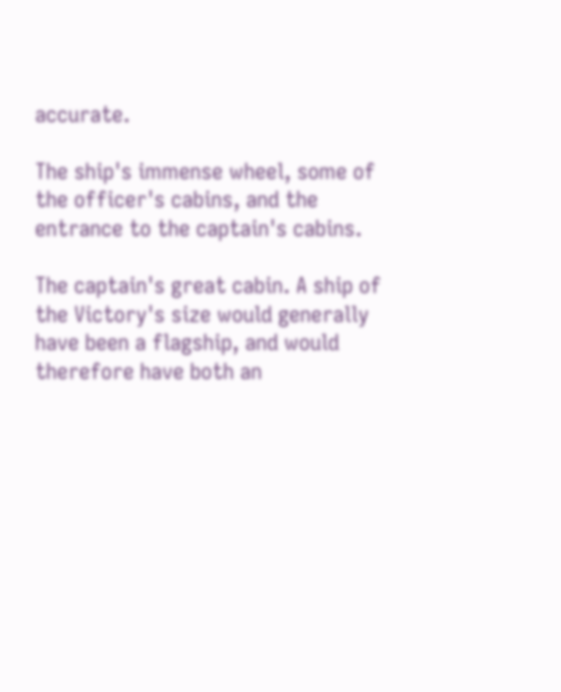accurate.

The ship's immense wheel, some of the officer's cabins, and the entrance to the captain's cabins.

The captain's great cabin. A ship of the Victory's size would generally have been a flagship, and would therefore have both an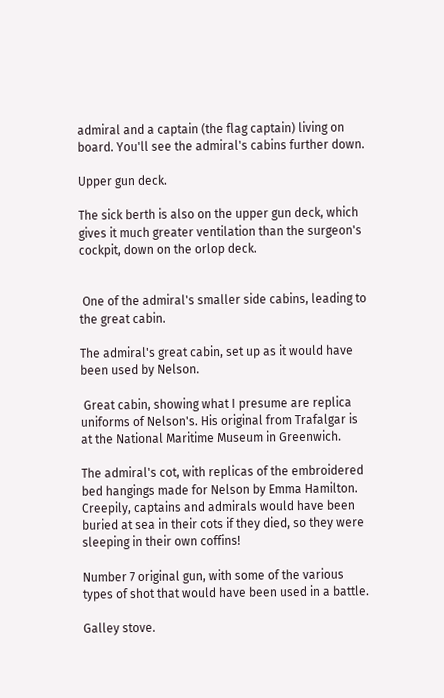admiral and a captain (the flag captain) living on board. You'll see the admiral's cabins further down.

Upper gun deck.

The sick berth is also on the upper gun deck, which gives it much greater ventilation than the surgeon's cockpit, down on the orlop deck.


 One of the admiral's smaller side cabins, leading to the great cabin.

The admiral's great cabin, set up as it would have been used by Nelson.

 Great cabin, showing what I presume are replica uniforms of Nelson's. His original from Trafalgar is at the National Maritime Museum in Greenwich.

The admiral's cot, with replicas of the embroidered bed hangings made for Nelson by Emma Hamilton. Creepily, captains and admirals would have been buried at sea in their cots if they died, so they were sleeping in their own coffins!

Number 7 original gun, with some of the various types of shot that would have been used in a battle.

Galley stove.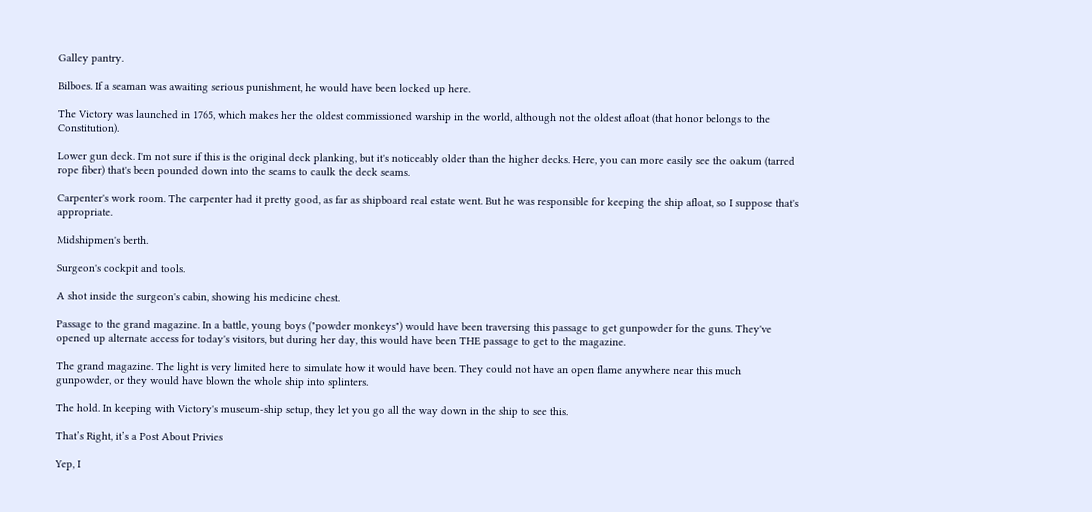Galley pantry.

Bilboes. If a seaman was awaiting serious punishment, he would have been locked up here.

The Victory was launched in 1765, which makes her the oldest commissioned warship in the world, although not the oldest afloat (that honor belongs to the Constitution).

Lower gun deck. I'm not sure if this is the original deck planking, but it's noticeably older than the higher decks. Here, you can more easily see the oakum (tarred rope fiber) that's been pounded down into the seams to caulk the deck seams.

Carpenter's work room. The carpenter had it pretty good, as far as shipboard real estate went. But he was responsible for keeping the ship afloat, so I suppose that's appropriate.

Midshipmen's berth.

Surgeon's cockpit and tools.

A shot inside the surgeon's cabin, showing his medicine chest.

Passage to the grand magazine. In a battle, young boys ("powder monkeys") would have been traversing this passage to get gunpowder for the guns. They've opened up alternate access for today's visitors, but during her day, this would have been THE passage to get to the magazine.

The grand magazine. The light is very limited here to simulate how it would have been. They could not have an open flame anywhere near this much gunpowder, or they would have blown the whole ship into splinters.

The hold. In keeping with Victory's museum-ship setup, they let you go all the way down in the ship to see this.

That’s Right, it’s a Post About Privies

Yep, I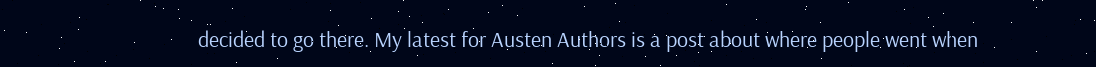decided to go there. My latest for Austen Authors is a post about where people went when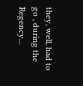they, well, had to go , during the Regency...